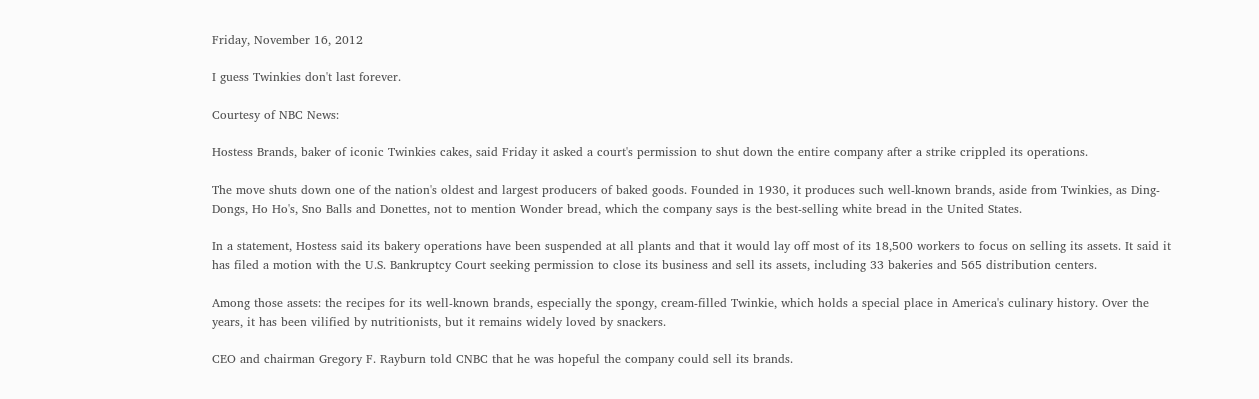Friday, November 16, 2012

I guess Twinkies don't last forever.

Courtesy of NBC News:

Hostess Brands, baker of iconic Twinkies cakes, said Friday it asked a court's permission to shut down the entire company after a strike crippled its operations.

The move shuts down one of the nation's oldest and largest producers of baked goods. Founded in 1930, it produces such well-known brands, aside from Twinkies, as Ding-Dongs, Ho Ho's, Sno Balls and Donettes, not to mention Wonder bread, which the company says is the best-selling white bread in the United States.

In a statement, Hostess said its bakery operations have been suspended at all plants and that it would lay off most of its 18,500 workers to focus on selling its assets. It said it has filed a motion with the U.S. Bankruptcy Court seeking permission to close its business and sell its assets, including 33 bakeries and 565 distribution centers.

Among those assets: the recipes for its well-known brands, especially the spongy, cream-filled Twinkie, which holds a special place in America's culinary history. Over the years, it has been vilified by nutritionists, but it remains widely loved by snackers.

CEO and chairman Gregory F. Rayburn told CNBC that he was hopeful the company could sell its brands.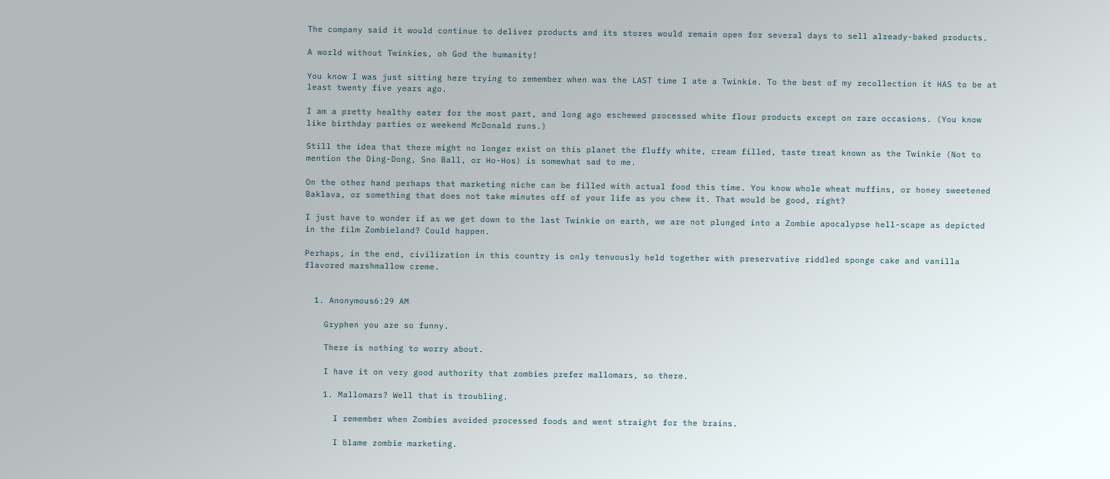The company said it would continue to deliver products and its stores would remain open for several days to sell already-baked products.

A world without Twinkies, oh God the humanity!

You know I was just sitting here trying to remember when was the LAST time I ate a Twinkie. To the best of my recollection it HAS to be at least twenty five years ago.

I am a pretty healthy eater for the most part, and long ago eschewed processed white flour products except on rare occasions. (You know like birthday parties or weekend McDonald runs.)

Still the idea that there might no longer exist on this planet the fluffy white, cream filled, taste treat known as the Twinkie (Not to mention the Ding-Dong, Sno Ball, or Ho-Hos) is somewhat sad to me.

On the other hand perhaps that marketing niche can be filled with actual food this time. You know whole wheat muffins, or honey sweetened Baklava, or something that does not take minutes off of your life as you chew it. That would be good, right?

I just have to wonder if as we get down to the last Twinkie on earth, we are not plunged into a Zombie apocalypse hell-scape as depicted in the film Zombieland? Could happen.

Perhaps, in the end, civilization in this country is only tenuously held together with preservative riddled sponge cake and vanilla flavored marshmallow creme.


  1. Anonymous6:29 AM

    Gryphen you are so funny.

    There is nothing to worry about.

    I have it on very good authority that zombies prefer mallomars, so there.

    1. Mallomars? Well that is troubling.

      I remember when Zombies avoided processed foods and went straight for the brains.

      I blame zombie marketing.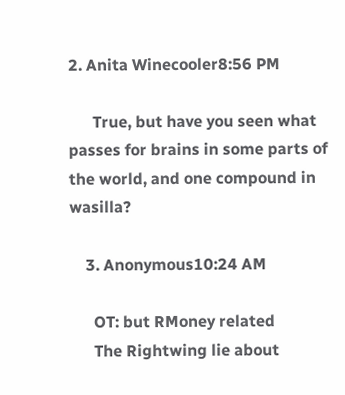2. Anita Winecooler8:56 PM

      True, but have you seen what passes for brains in some parts of the world, and one compound in wasilla?

    3. Anonymous10:24 AM

      OT: but RMoney related
      The Rightwing lie about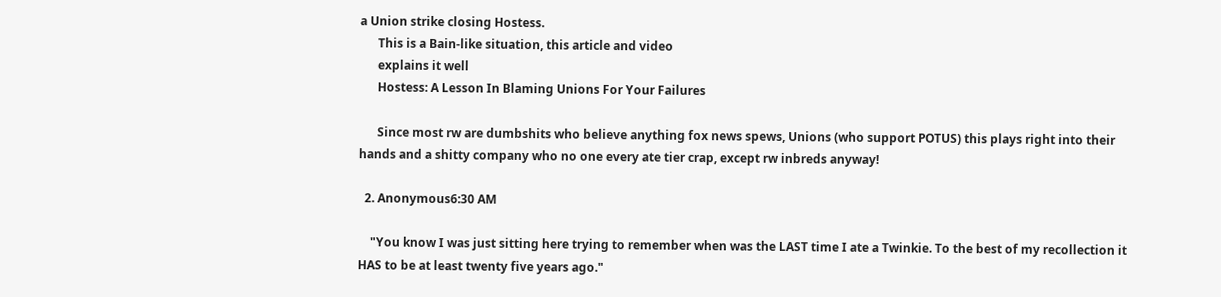a Union strike closing Hostess.
      This is a Bain-like situation, this article and video
      explains it well
      Hostess: A Lesson In Blaming Unions For Your Failures

      Since most rw are dumbshits who believe anything fox news spews, Unions (who support POTUS) this plays right into their hands and a shitty company who no one every ate tier crap, except rw inbreds anyway!

  2. Anonymous6:30 AM

    "You know I was just sitting here trying to remember when was the LAST time I ate a Twinkie. To the best of my recollection it HAS to be at least twenty five years ago."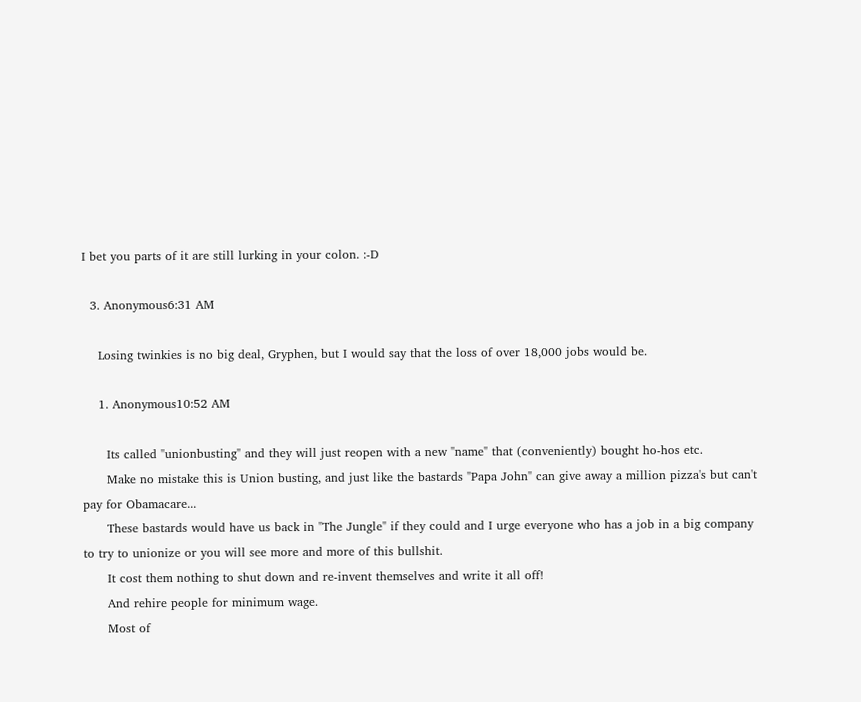I bet you parts of it are still lurking in your colon. :-D

  3. Anonymous6:31 AM

    Losing twinkies is no big deal, Gryphen, but I would say that the loss of over 18,000 jobs would be.

    1. Anonymous10:52 AM

      Its called "unionbusting" and they will just reopen with a new "name" that (conveniently) bought ho-hos etc.
      Make no mistake this is Union busting, and just like the bastards "Papa John" can give away a million pizza's but can't pay for Obamacare...
      These bastards would have us back in "The Jungle" if they could and I urge everyone who has a job in a big company to try to unionize or you will see more and more of this bullshit.
      It cost them nothing to shut down and re-invent themselves and write it all off!
      And rehire people for minimum wage.
      Most of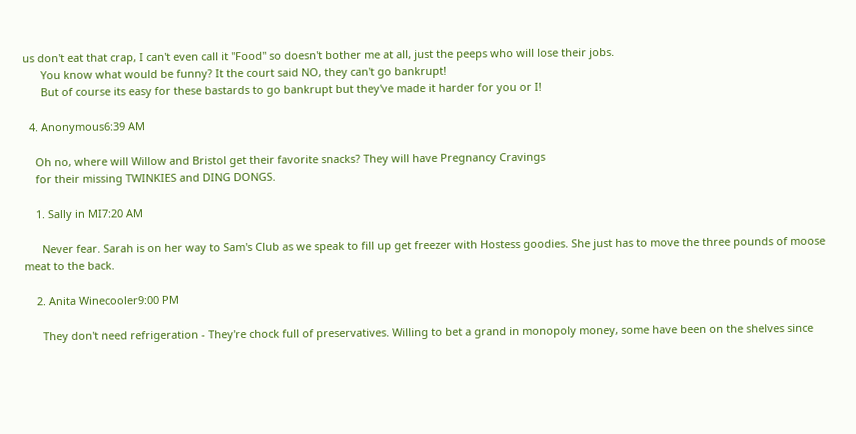us don't eat that crap, I can't even call it "Food" so doesn't bother me at all, just the peeps who will lose their jobs.
      You know what would be funny? It the court said NO, they can't go bankrupt!
      But of course its easy for these bastards to go bankrupt but they've made it harder for you or I!

  4. Anonymous6:39 AM

    Oh no, where will Willow and Bristol get their favorite snacks? They will have Pregnancy Cravings
    for their missing TWINKIES and DING DONGS.

    1. Sally in MI7:20 AM

      Never fear. Sarah is on her way to Sam's Club as we speak to fill up get freezer with Hostess goodies. She just has to move the three pounds of moose meat to the back.

    2. Anita Winecooler9:00 PM

      They don't need refrigeration - They're chock full of preservatives. Willing to bet a grand in monopoly money, some have been on the shelves since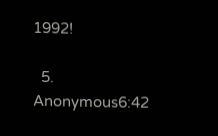1992!

  5. Anonymous6:42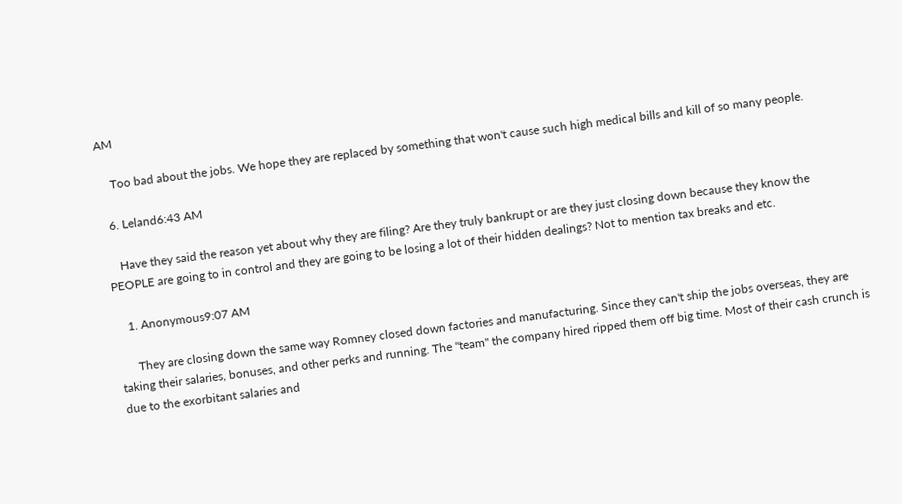AM

    Too bad about the jobs. We hope they are replaced by something that won't cause such high medical bills and kill of so many people.

  6. Leland6:43 AM

    Have they said the reason yet about why they are filing? Are they truly bankrupt or are they just closing down because they know the PEOPLE are going to in control and they are going to be losing a lot of their hidden dealings? Not to mention tax breaks and etc.

    1. Anonymous9:07 AM

      They are closing down the same way Romney closed down factories and manufacturing. Since they can't ship the jobs overseas, they are taking their salaries, bonuses, and other perks and running. The "team" the company hired ripped them off big time. Most of their cash crunch is due to the exorbitant salaries and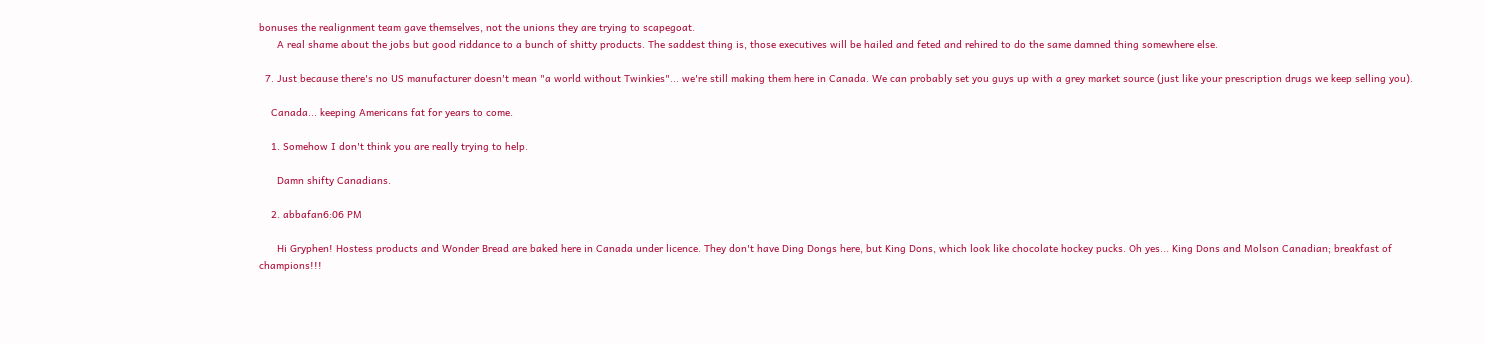bonuses the realignment team gave themselves, not the unions they are trying to scapegoat.
      A real shame about the jobs but good riddance to a bunch of shitty products. The saddest thing is, those executives will be hailed and feted and rehired to do the same damned thing somewhere else.

  7. Just because there's no US manufacturer doesn't mean "a world without Twinkies"... we're still making them here in Canada. We can probably set you guys up with a grey market source (just like your prescription drugs we keep selling you).

    Canada... keeping Americans fat for years to come.

    1. Somehow I don't think you are really trying to help.

      Damn shifty Canadians.

    2. abbafan6:06 PM

      Hi Gryphen! Hostess products and Wonder Bread are baked here in Canada under licence. They don't have Ding Dongs here, but King Dons, which look like chocolate hockey pucks. Oh yes... King Dons and Molson Canadian; breakfast of champions!!!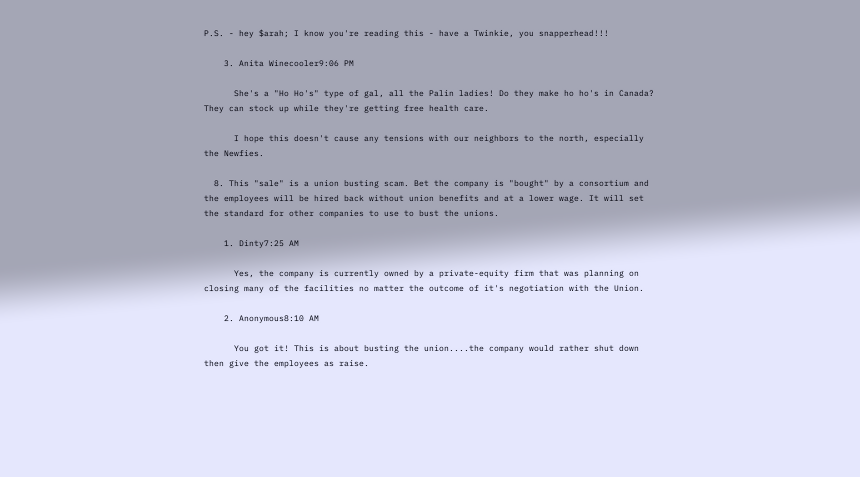P.S. - hey $arah; I know you're reading this - have a Twinkie, you snapperhead!!!

    3. Anita Winecooler9:06 PM

      She's a "Ho Ho's" type of gal, all the Palin ladies! Do they make ho ho's in Canada? They can stock up while they're getting free health care.

      I hope this doesn't cause any tensions with our neighbors to the north, especially the Newfies.

  8. This "sale" is a union busting scam. Bet the company is "bought" by a consortium and the employees will be hired back without union benefits and at a lower wage. It will set the standard for other companies to use to bust the unions.

    1. Dinty7:25 AM

      Yes, the company is currently owned by a private-equity firm that was planning on closing many of the facilities no matter the outcome of it's negotiation with the Union.

    2. Anonymous8:10 AM

      You got it! This is about busting the union....the company would rather shut down then give the employees as raise.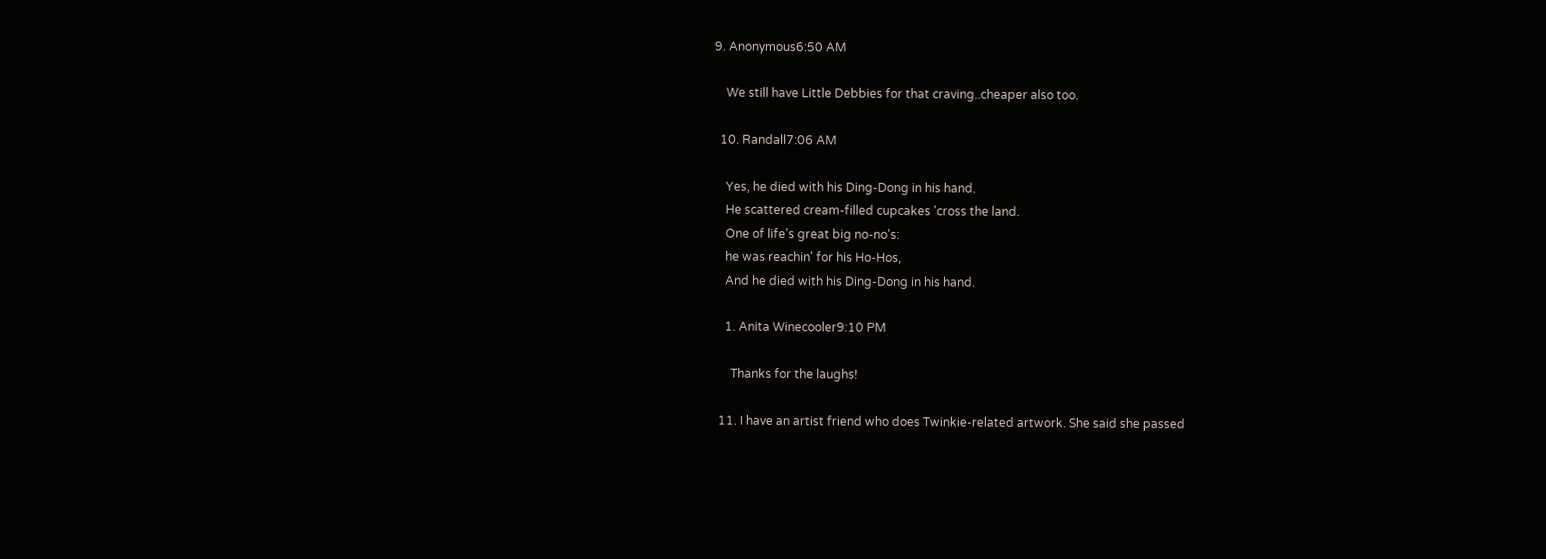9. Anonymous6:50 AM

    We still have Little Debbies for that craving..cheaper also too.

  10. Randall7:06 AM

    Yes, he died with his Ding-Dong in his hand.
    He scattered cream-filled cupcakes 'cross the land.
    One of life's great big no-no's:
    he was reachin' for his Ho-Hos,
    And he died with his Ding-Dong in his hand.

    1. Anita Winecooler9:10 PM

      Thanks for the laughs!

  11. I have an artist friend who does Twinkie-related artwork. She said she passed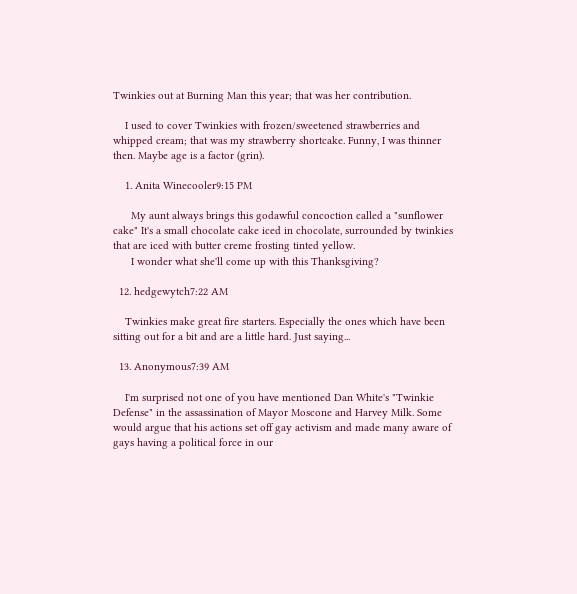Twinkies out at Burning Man this year; that was her contribution.

    I used to cover Twinkies with frozen/sweetened strawberries and whipped cream; that was my strawberry shortcake. Funny, I was thinner then. Maybe age is a factor (grin).

    1. Anita Winecooler9:15 PM

      My aunt always brings this godawful concoction called a "sunflower cake" It's a small chocolate cake iced in chocolate, surrounded by twinkies that are iced with butter creme frosting tinted yellow.
      I wonder what she'll come up with this Thanksgiving?

  12. hedgewytch7:22 AM

    Twinkies make great fire starters. Especially the ones which have been sitting out for a bit and are a little hard. Just saying...

  13. Anonymous7:39 AM

    I'm surprised not one of you have mentioned Dan White's "Twinkie Defense" in the assassination of Mayor Moscone and Harvey Milk. Some would argue that his actions set off gay activism and made many aware of gays having a political force in our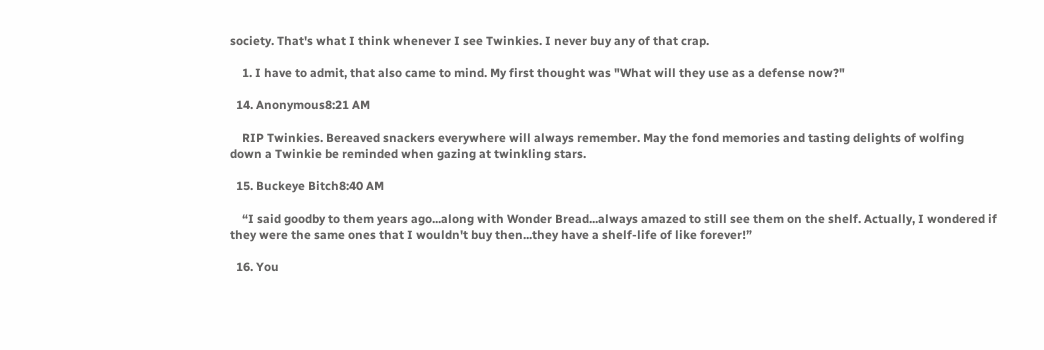society. That's what I think whenever I see Twinkies. I never buy any of that crap.

    1. I have to admit, that also came to mind. My first thought was "What will they use as a defense now?"

  14. Anonymous8:21 AM

    RIP Twinkies. Bereaved snackers everywhere will always remember. May the fond memories and tasting delights of wolfing down a Twinkie be reminded when gazing at twinkling stars.

  15. Buckeye Bitch8:40 AM

    “I said goodby to them years ago...along with Wonder Bread...always amazed to still see them on the shelf. Actually, I wondered if they were the same ones that I wouldn't buy then...they have a shelf-life of like forever!”

  16. You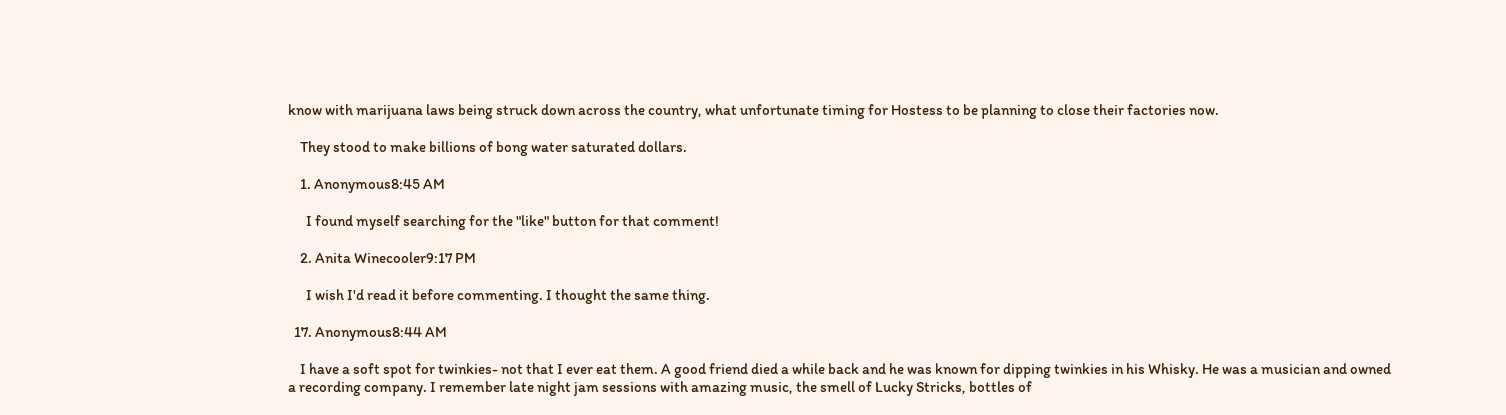know with marijuana laws being struck down across the country, what unfortunate timing for Hostess to be planning to close their factories now.

    They stood to make billions of bong water saturated dollars.

    1. Anonymous8:45 AM

      I found myself searching for the "like" button for that comment!

    2. Anita Winecooler9:17 PM

      I wish I'd read it before commenting. I thought the same thing.

  17. Anonymous8:44 AM

    I have a soft spot for twinkies- not that I ever eat them. A good friend died a while back and he was known for dipping twinkies in his Whisky. He was a musician and owned a recording company. I remember late night jam sessions with amazing music, the smell of Lucky Stricks, bottles of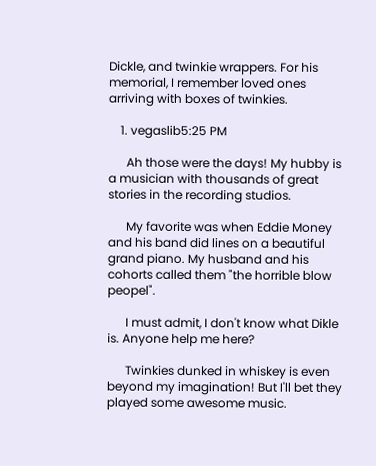Dickle, and twinkie wrappers. For his memorial, I remember loved ones arriving with boxes of twinkies.

    1. vegaslib5:25 PM

      Ah those were the days! My hubby is a musician with thousands of great stories in the recording studios.

      My favorite was when Eddie Money and his band did lines on a beautiful grand piano. My husband and his cohorts called them "the horrible blow peopel".

      I must admit, I don't know what Dikle is. Anyone help me here?

      Twinkies dunked in whiskey is even beyond my imagination! But I'll bet they played some awesome music.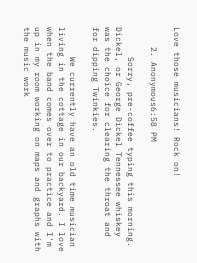Love those musicians! Rock on!

    2. Anonymous6:58 PM

      Sorry, pre-coffee typing this morning. Dickel, or George Dickel Tennessee whiskey was the choice for clearing the throat and for dipping Twinkies.

      We currently have an old time musician living in the cottage in our backyard. I love when the band comes over to practice and I'm up in my room working on maps and graphs with the music work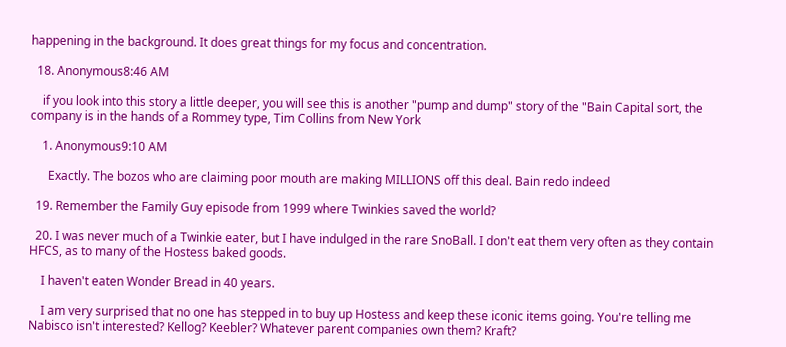happening in the background. It does great things for my focus and concentration.

  18. Anonymous8:46 AM

    if you look into this story a little deeper, you will see this is another "pump and dump" story of the "Bain Capital sort, the company is in the hands of a Rommey type, Tim Collins from New York

    1. Anonymous9:10 AM

      Exactly. The bozos who are claiming poor mouth are making MILLIONS off this deal. Bain redo indeed

  19. Remember the Family Guy episode from 1999 where Twinkies saved the world?

  20. I was never much of a Twinkie eater, but I have indulged in the rare SnoBall. I don't eat them very often as they contain HFCS, as to many of the Hostess baked goods.

    I haven't eaten Wonder Bread in 40 years.

    I am very surprised that no one has stepped in to buy up Hostess and keep these iconic items going. You're telling me Nabisco isn't interested? Kellog? Keebler? Whatever parent companies own them? Kraft?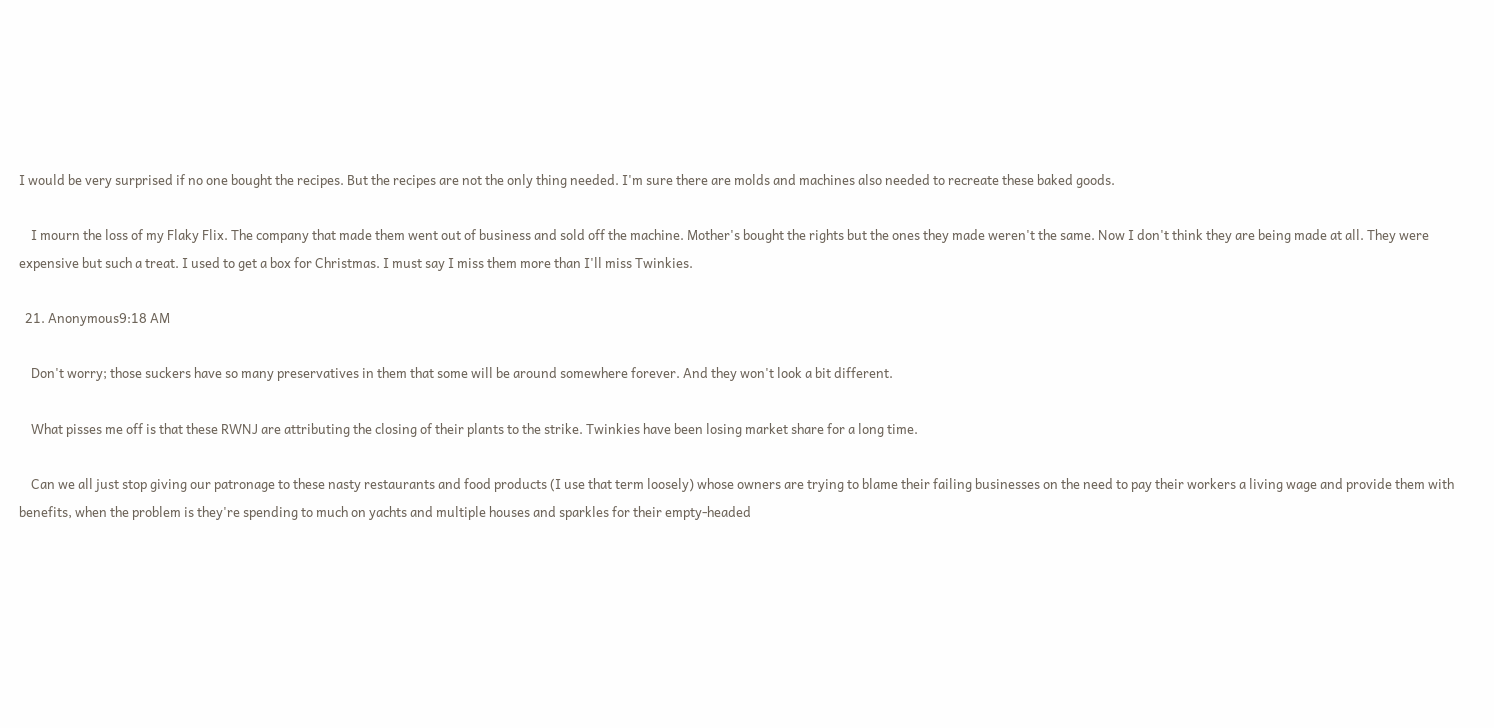I would be very surprised if no one bought the recipes. But the recipes are not the only thing needed. I'm sure there are molds and machines also needed to recreate these baked goods.

    I mourn the loss of my Flaky Flix. The company that made them went out of business and sold off the machine. Mother's bought the rights but the ones they made weren't the same. Now I don't think they are being made at all. They were expensive but such a treat. I used to get a box for Christmas. I must say I miss them more than I'll miss Twinkies.

  21. Anonymous9:18 AM

    Don't worry; those suckers have so many preservatives in them that some will be around somewhere forever. And they won't look a bit different.

    What pisses me off is that these RWNJ are attributing the closing of their plants to the strike. Twinkies have been losing market share for a long time.

    Can we all just stop giving our patronage to these nasty restaurants and food products (I use that term loosely) whose owners are trying to blame their failing businesses on the need to pay their workers a living wage and provide them with benefits, when the problem is they're spending to much on yachts and multiple houses and sparkles for their empty-headed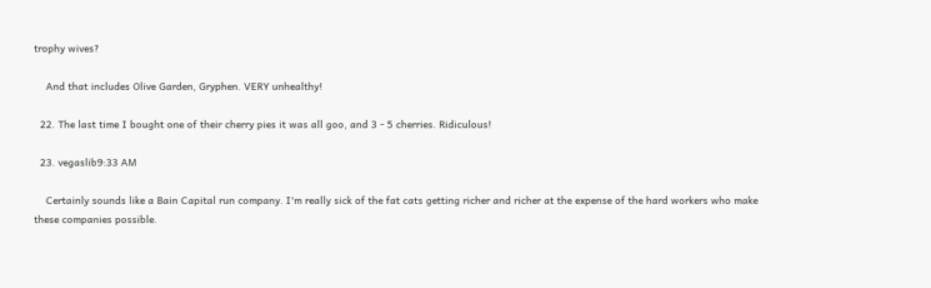trophy wives?

    And that includes Olive Garden, Gryphen. VERY unhealthy!

  22. The last time I bought one of their cherry pies it was all goo, and 3 - 5 cherries. Ridiculous!

  23. vegaslib9:33 AM

    Certainly sounds like a Bain Capital run company. I'm really sick of the fat cats getting richer and richer at the expense of the hard workers who make these companies possible.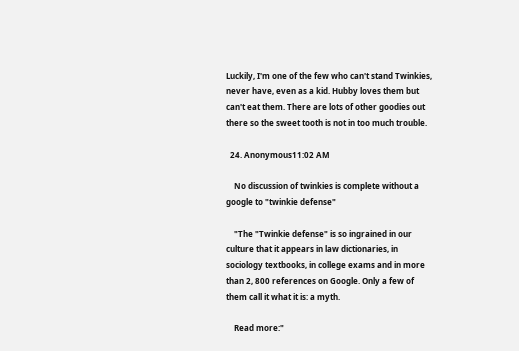Luckily, I'm one of the few who can't stand Twinkies, never have, even as a kid. Hubby loves them but can't eat them. There are lots of other goodies out there so the sweet tooth is not in too much trouble.

  24. Anonymous11:02 AM

    No discussion of twinkies is complete without a google to "twinkie defense"

    "The "Twinkie defense" is so ingrained in our culture that it appears in law dictionaries, in sociology textbooks, in college exams and in more than 2, 800 references on Google. Only a few of them call it what it is: a myth.

    Read more:"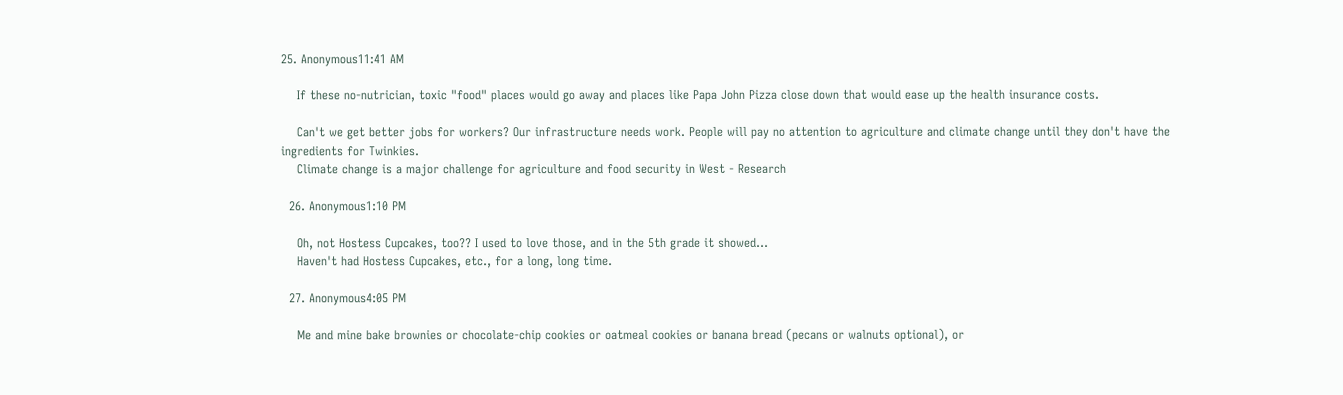25. Anonymous11:41 AM

    If these no-nutrician, toxic "food" places would go away and places like Papa John Pizza close down that would ease up the health insurance costs.

    Can't we get better jobs for workers? Our infrastructure needs work. People will pay no attention to agriculture and climate change until they don't have the ingredients for Twinkies.
    Climate change is a major challenge for agriculture and food security in West - Research

  26. Anonymous1:10 PM

    Oh, not Hostess Cupcakes, too?? I used to love those, and in the 5th grade it showed...
    Haven't had Hostess Cupcakes, etc., for a long, long time.

  27. Anonymous4:05 PM

    Me and mine bake brownies or chocolate-chip cookies or oatmeal cookies or banana bread (pecans or walnuts optional), or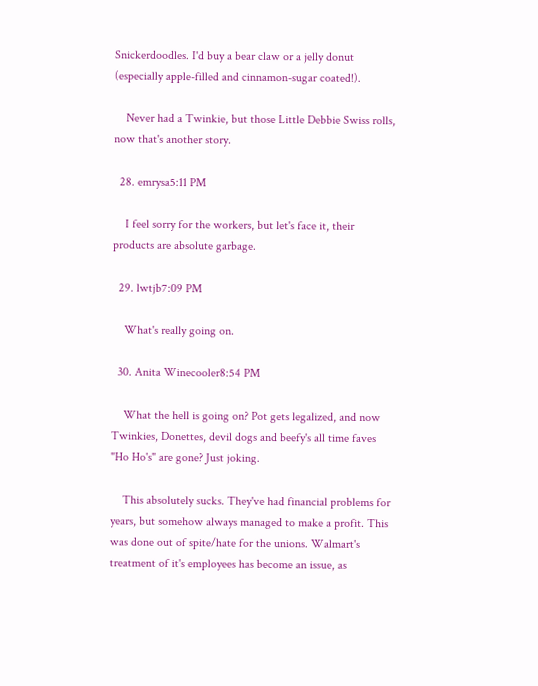Snickerdoodles. I'd buy a bear claw or a jelly donut (especially apple-filled and cinnamon-sugar coated!).

    Never had a Twinkie, but those Little Debbie Swiss rolls, now that's another story.

  28. emrysa5:11 PM

    I feel sorry for the workers, but let's face it, their products are absolute garbage.

  29. lwtjb7:09 PM

    What's really going on.

  30. Anita Winecooler8:54 PM

    What the hell is going on? Pot gets legalized, and now Twinkies, Donettes, devil dogs and beefy's all time faves "Ho Ho's" are gone? Just joking.

    This absolutely sucks. They've had financial problems for years, but somehow always managed to make a profit. This was done out of spite/hate for the unions. Walmart's treatment of it's employees has become an issue, as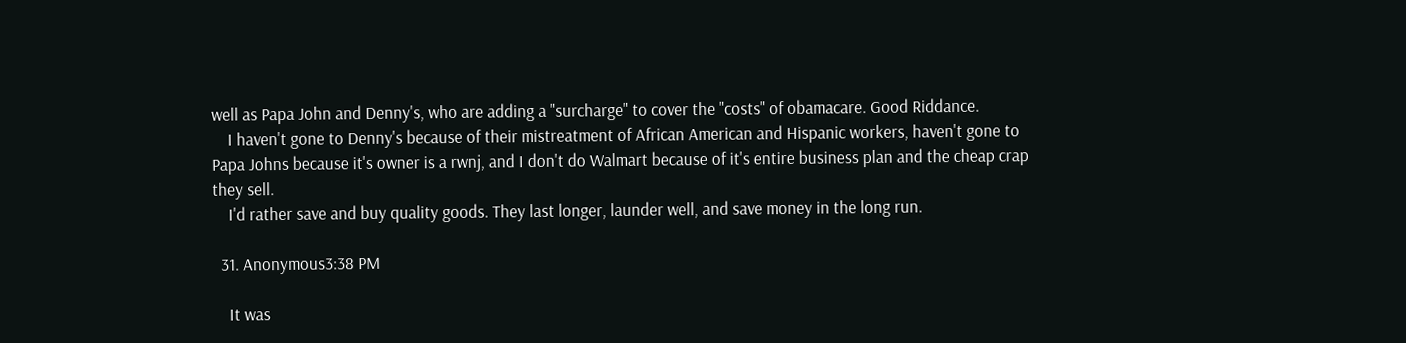well as Papa John and Denny's, who are adding a "surcharge" to cover the "costs" of obamacare. Good Riddance.
    I haven't gone to Denny's because of their mistreatment of African American and Hispanic workers, haven't gone to Papa Johns because it's owner is a rwnj, and I don't do Walmart because of it's entire business plan and the cheap crap they sell.
    I'd rather save and buy quality goods. They last longer, launder well, and save money in the long run.

  31. Anonymous3:38 PM

    It was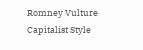Romney Vulture Capitalist Style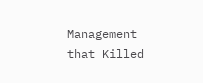Management that Killed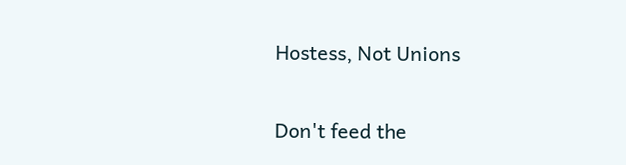Hostess, Not Unions


Don't feed the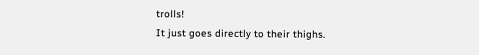trolls!
It just goes directly to their thighs.